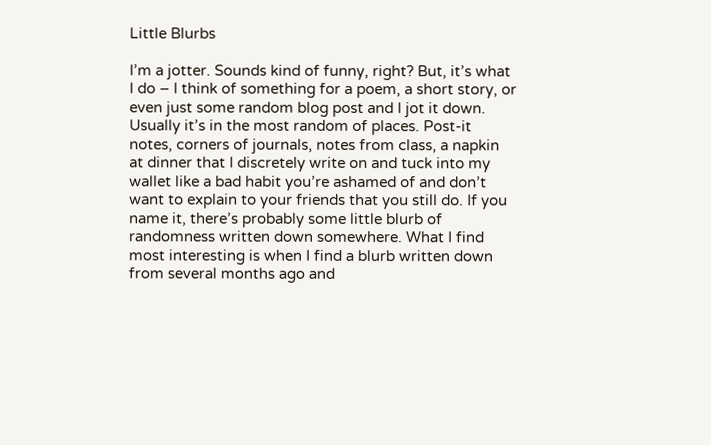Little Blurbs

I’m a jotter. Sounds kind of funny, right? But, it’s what I do – I think of something for a poem, a short story, or even just some random blog post and I jot it down. Usually it’s in the most random of places. Post-it notes, corners of journals, notes from class, a napkin at dinner that I discretely write on and tuck into my wallet like a bad habit you’re ashamed of and don’t want to explain to your friends that you still do. If you name it, there’s probably some little blurb of randomness written down somewhere. What I find most interesting is when I find a blurb written down from several months ago and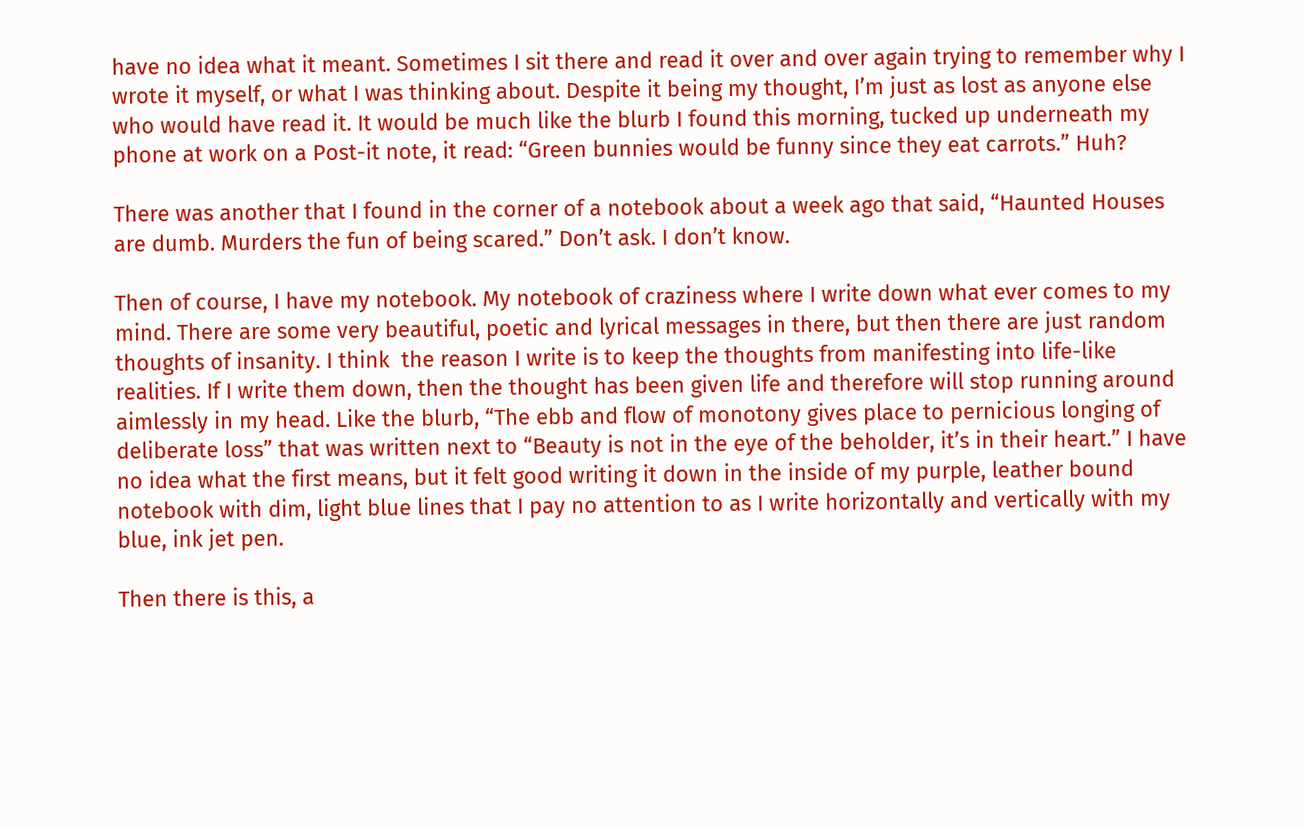have no idea what it meant. Sometimes I sit there and read it over and over again trying to remember why I wrote it myself, or what I was thinking about. Despite it being my thought, I’m just as lost as anyone else who would have read it. It would be much like the blurb I found this morning, tucked up underneath my phone at work on a Post-it note, it read: “Green bunnies would be funny since they eat carrots.” Huh?

There was another that I found in the corner of a notebook about a week ago that said, “Haunted Houses are dumb. Murders the fun of being scared.” Don’t ask. I don’t know.

Then of course, I have my notebook. My notebook of craziness where I write down what ever comes to my mind. There are some very beautiful, poetic and lyrical messages in there, but then there are just random thoughts of insanity. I think  the reason I write is to keep the thoughts from manifesting into life-like realities. If I write them down, then the thought has been given life and therefore will stop running around aimlessly in my head. Like the blurb, “The ebb and flow of monotony gives place to pernicious longing of deliberate loss” that was written next to “Beauty is not in the eye of the beholder, it’s in their heart.” I have no idea what the first means, but it felt good writing it down in the inside of my purple, leather bound notebook with dim, light blue lines that I pay no attention to as I write horizontally and vertically with my blue, ink jet pen.

Then there is this, a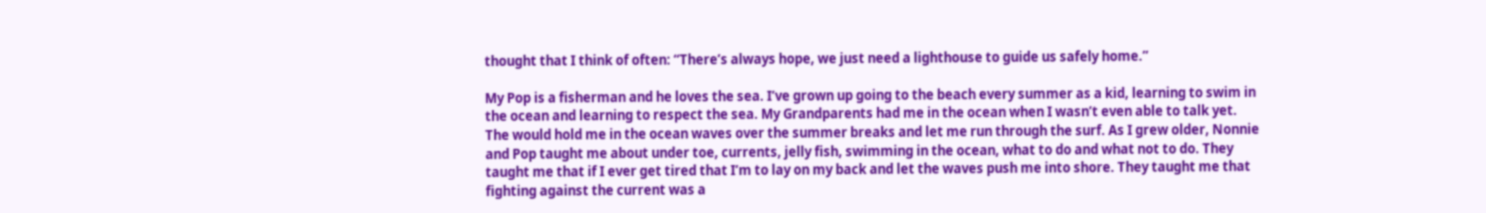thought that I think of often: “There’s always hope, we just need a lighthouse to guide us safely home.”

My Pop is a fisherman and he loves the sea. I’ve grown up going to the beach every summer as a kid, learning to swim in the ocean and learning to respect the sea. My Grandparents had me in the ocean when I wasn’t even able to talk yet. The would hold me in the ocean waves over the summer breaks and let me run through the surf. As I grew older, Nonnie and Pop taught me about under toe, currents, jelly fish, swimming in the ocean, what to do and what not to do. They taught me that if I ever get tired that I’m to lay on my back and let the waves push me into shore. They taught me that fighting against the current was a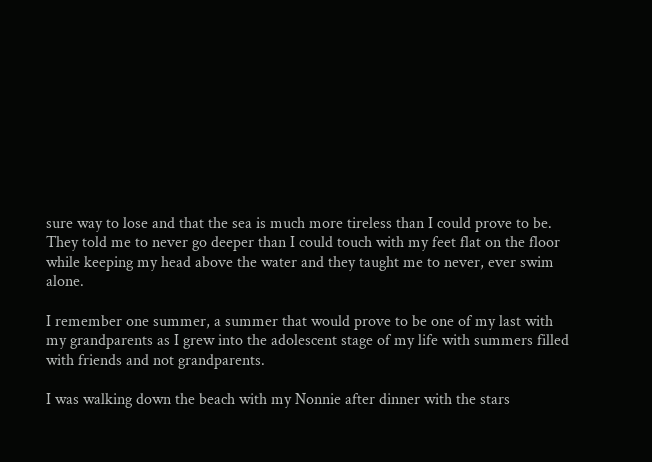sure way to lose and that the sea is much more tireless than I could prove to be. They told me to never go deeper than I could touch with my feet flat on the floor while keeping my head above the water and they taught me to never, ever swim alone.

I remember one summer, a summer that would prove to be one of my last with my grandparents as I grew into the adolescent stage of my life with summers filled with friends and not grandparents.

I was walking down the beach with my Nonnie after dinner with the stars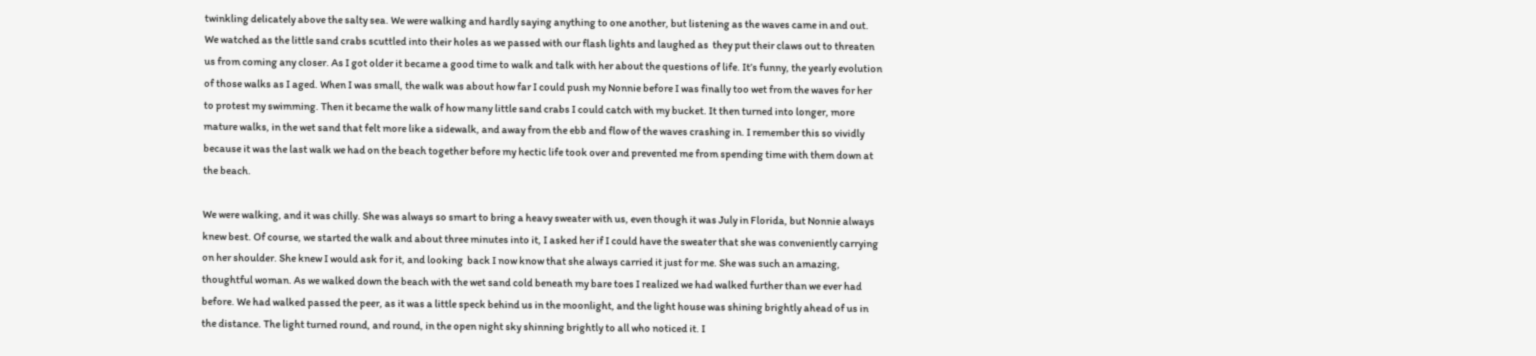twinkling delicately above the salty sea. We were walking and hardly saying anything to one another, but listening as the waves came in and out.  We watched as the little sand crabs scuttled into their holes as we passed with our flash lights and laughed as  they put their claws out to threaten us from coming any closer. As I got older it became a good time to walk and talk with her about the questions of life. It’s funny, the yearly evolution of those walks as I aged. When I was small, the walk was about how far I could push my Nonnie before I was finally too wet from the waves for her to protest my swimming. Then it became the walk of how many little sand crabs I could catch with my bucket. It then turned into longer, more mature walks, in the wet sand that felt more like a sidewalk, and away from the ebb and flow of the waves crashing in. I remember this so vividly because it was the last walk we had on the beach together before my hectic life took over and prevented me from spending time with them down at the beach.

We were walking, and it was chilly. She was always so smart to bring a heavy sweater with us, even though it was July in Florida, but Nonnie always knew best. Of course, we started the walk and about three minutes into it, I asked her if I could have the sweater that she was conveniently carrying on her shoulder. She knew I would ask for it, and looking  back I now know that she always carried it just for me. She was such an amazing, thoughtful woman. As we walked down the beach with the wet sand cold beneath my bare toes I realized we had walked further than we ever had before. We had walked passed the peer, as it was a little speck behind us in the moonlight, and the light house was shining brightly ahead of us in the distance. The light turned round, and round, in the open night sky shinning brightly to all who noticed it. I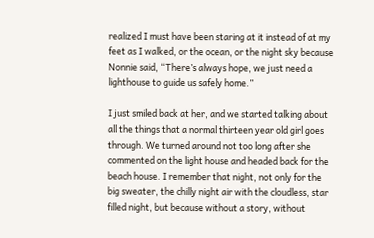realized I must have been staring at it instead of at my feet as I walked, or the ocean, or the night sky because Nonnie said, “There’s always hope, we just need a lighthouse to guide us safely home.”

I just smiled back at her, and we started talking about all the things that a normal thirteen year old girl goes through. We turned around not too long after she commented on the light house and headed back for the beach house. I remember that night, not only for the big sweater, the chilly night air with the cloudless, star filled night, but because without a story, without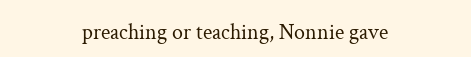preaching or teaching, Nonnie gave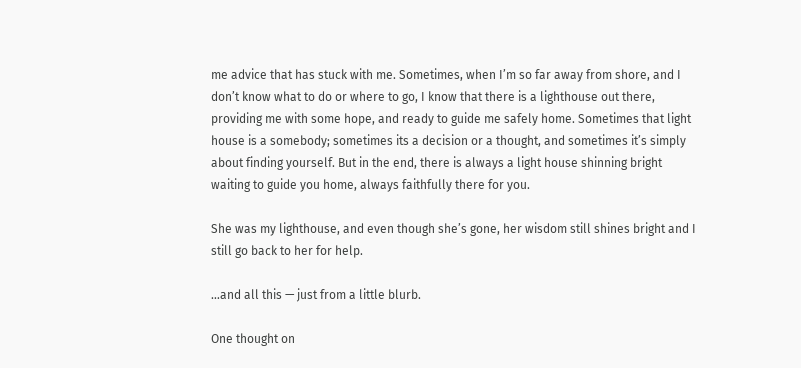me advice that has stuck with me. Sometimes, when I’m so far away from shore, and I don’t know what to do or where to go, I know that there is a lighthouse out there, providing me with some hope, and ready to guide me safely home. Sometimes that light house is a somebody; sometimes its a decision or a thought, and sometimes it’s simply about finding yourself. But in the end, there is always a light house shinning bright waiting to guide you home, always faithfully there for you.

She was my lighthouse, and even though she’s gone, her wisdom still shines bright and I still go back to her for help.

…and all this — just from a little blurb.

One thought on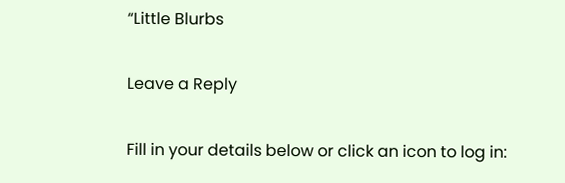“Little Blurbs

Leave a Reply

Fill in your details below or click an icon to log in: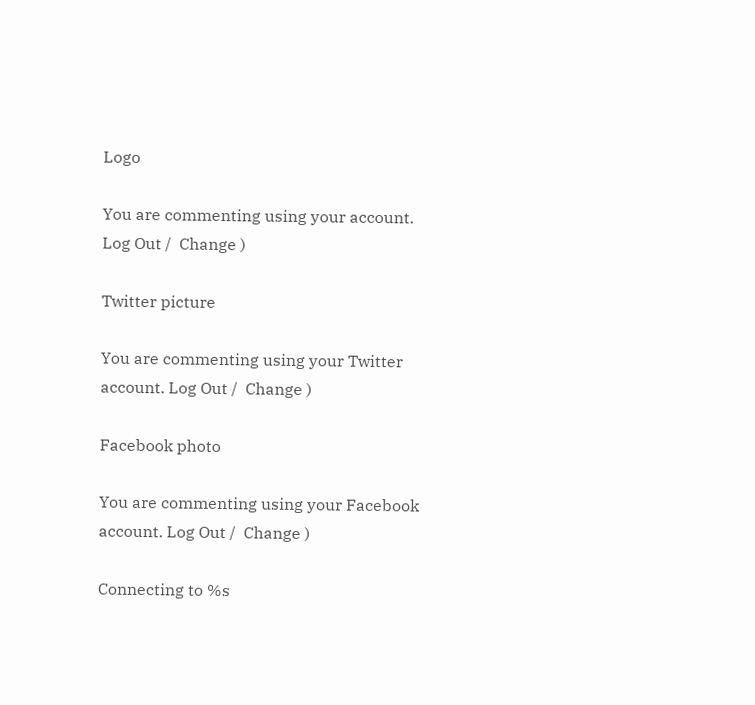Logo

You are commenting using your account. Log Out /  Change )

Twitter picture

You are commenting using your Twitter account. Log Out /  Change )

Facebook photo

You are commenting using your Facebook account. Log Out /  Change )

Connecting to %s